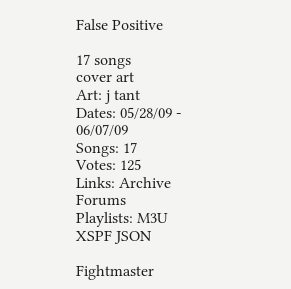False Positive

17 songs
cover art
Art: j tant
Dates: 05/28/09 - 06/07/09
Songs: 17
Votes: 125
Links: Archive Forums
Playlists: M3U XSPF JSON

Fightmaster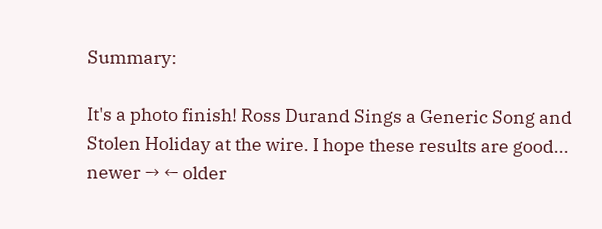Summary:

It's a photo finish! Ross Durand Sings a Generic Song and Stolen Holiday at the wire. I hope these results are good...
newer → ← older